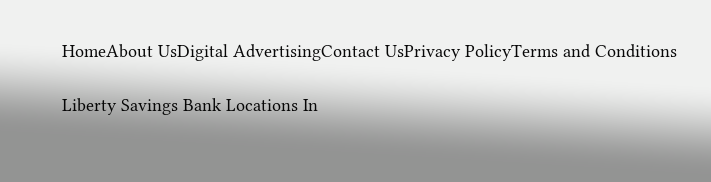HomeAbout UsDigital AdvertisingContact UsPrivacy PolicyTerms and Conditions

Liberty Savings Bank Locations In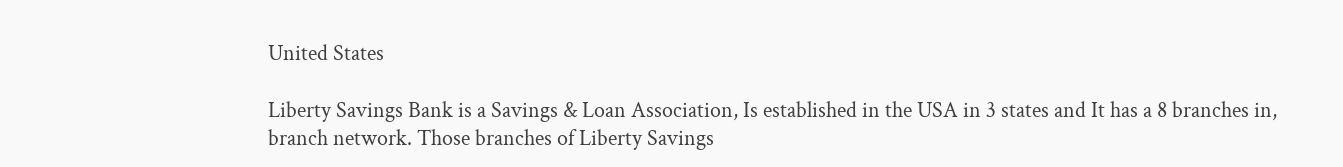United States

Liberty Savings Bank is a Savings & Loan Association, Is established in the USA in 3 states and It has a 8 branches in, branch network. Those branches of Liberty Savings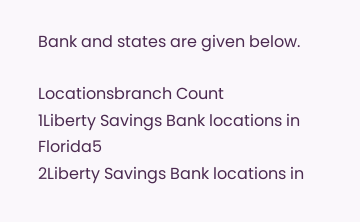Bank and states are given below.

Locationsbranch Count
1Liberty Savings Bank locations in Florida5
2Liberty Savings Bank locations in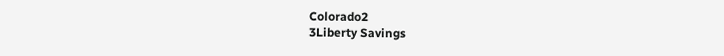Colorado2
3Liberty Savings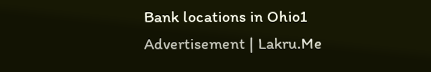Bank locations in Ohio1
Advertisement | Lakru.Me